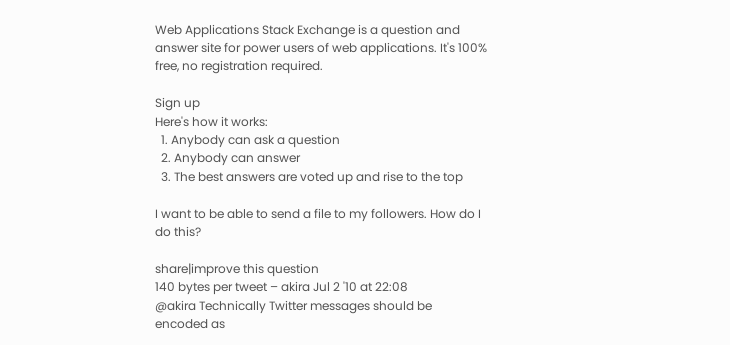Web Applications Stack Exchange is a question and answer site for power users of web applications. It's 100% free, no registration required.

Sign up
Here's how it works:
  1. Anybody can ask a question
  2. Anybody can answer
  3. The best answers are voted up and rise to the top

I want to be able to send a file to my followers. How do I do this?

share|improve this question
140 bytes per tweet – akira Jul 2 '10 at 22:08
@akira Technically Twitter messages should be encoded as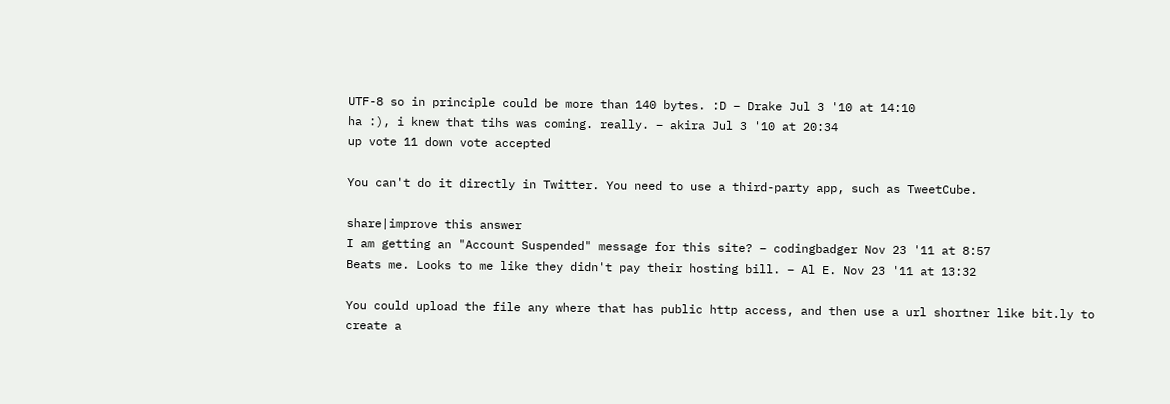UTF-8 so in principle could be more than 140 bytes. :D – Drake Jul 3 '10 at 14:10
ha :), i knew that tihs was coming. really. – akira Jul 3 '10 at 20:34
up vote 11 down vote accepted

You can't do it directly in Twitter. You need to use a third-party app, such as TweetCube.

share|improve this answer
I am getting an "Account Suspended" message for this site? – codingbadger Nov 23 '11 at 8:57
Beats me. Looks to me like they didn't pay their hosting bill. – Al E. Nov 23 '11 at 13:32

You could upload the file any where that has public http access, and then use a url shortner like bit.ly to create a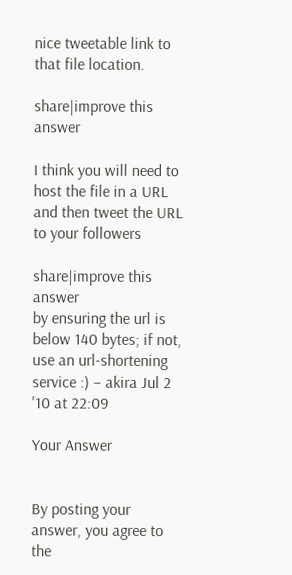nice tweetable link to that file location.

share|improve this answer

I think you will need to host the file in a URL and then tweet the URL to your followers

share|improve this answer
by ensuring the url is below 140 bytes; if not, use an url-shortening service :) – akira Jul 2 '10 at 22:09

Your Answer


By posting your answer, you agree to the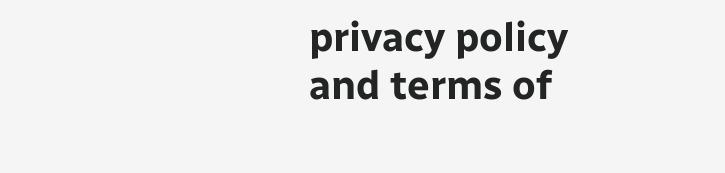privacy policy and terms of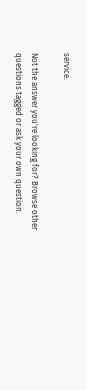service.

Not the answer you're looking for? Browse other questions tagged or ask your own question.